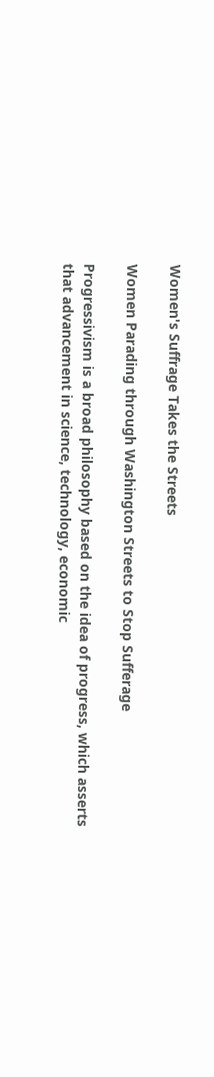Women's Suffrage Takes the Streets

Women Parading through Washington Streets to Stop Sufferage

Progressivism is a broad philosophy based on the idea of progress, which asserts that advancement in science, technology, economic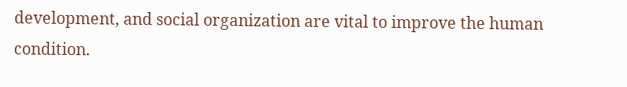development, and social organization are vital to improve the human condition.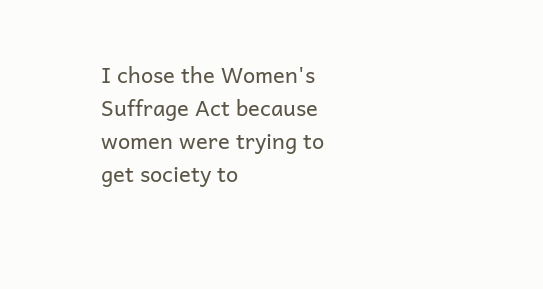I chose the Women's Suffrage Act because women were trying to get society to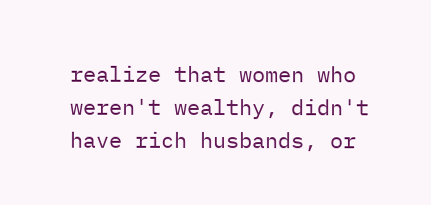realize that women who weren't wealthy, didn't have rich husbands, or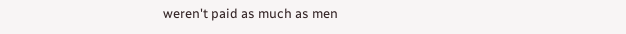weren't paid as much as men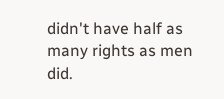didn't have half as many rights as men did.